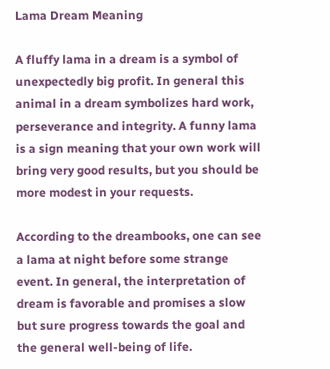Lama Dream Meaning

A fluffy lama in a dream is a symbol of unexpectedly big profit. In general this animal in a dream symbolizes hard work, perseverance and integrity. A funny lama is a sign meaning that your own work will bring very good results, but you should be more modest in your requests.

According to the dreambooks, one can see a lama at night before some strange event. In general, the interpretation of dream is favorable and promises a slow but sure progress towards the goal and the general well-being of life.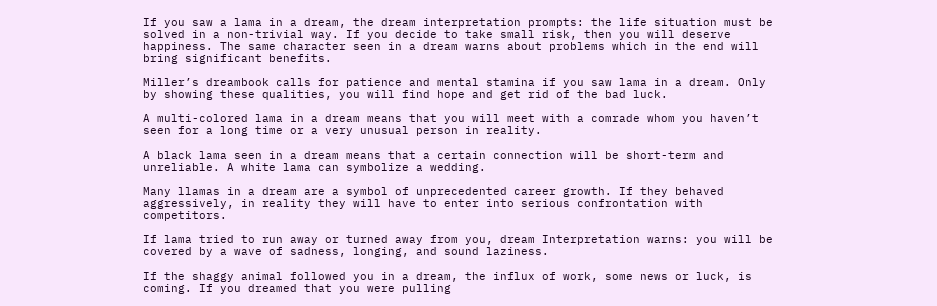If you saw a lama in a dream, the dream interpretation prompts: the life situation must be solved in a non-trivial way. If you decide to take small risk, then you will deserve happiness. The same character seen in a dream warns about problems which in the end will bring significant benefits.

Miller’s dreambook calls for patience and mental stamina if you saw lama in a dream. Only by showing these qualities, you will find hope and get rid of the bad luck.

A multi-colored lama in a dream means that you will meet with a comrade whom you haven’t seen for a long time or a very unusual person in reality.

A black lama seen in a dream means that a certain connection will be short-term and unreliable. A white lama can symbolize a wedding.

Many llamas in a dream are a symbol of unprecedented career growth. If they behaved aggressively, in reality they will have to enter into serious confrontation with competitors.

If lama tried to run away or turned away from you, dream Interpretation warns: you will be covered by a wave of sadness, longing, and sound laziness.

If the shaggy animal followed you in a dream, the influx of work, some news or luck, is coming. If you dreamed that you were pulling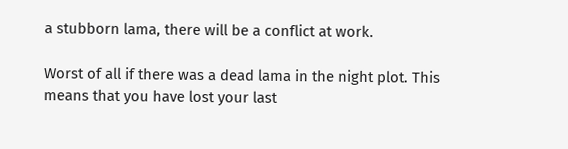a stubborn lama, there will be a conflict at work.

Worst of all if there was a dead lama in the night plot. This means that you have lost your last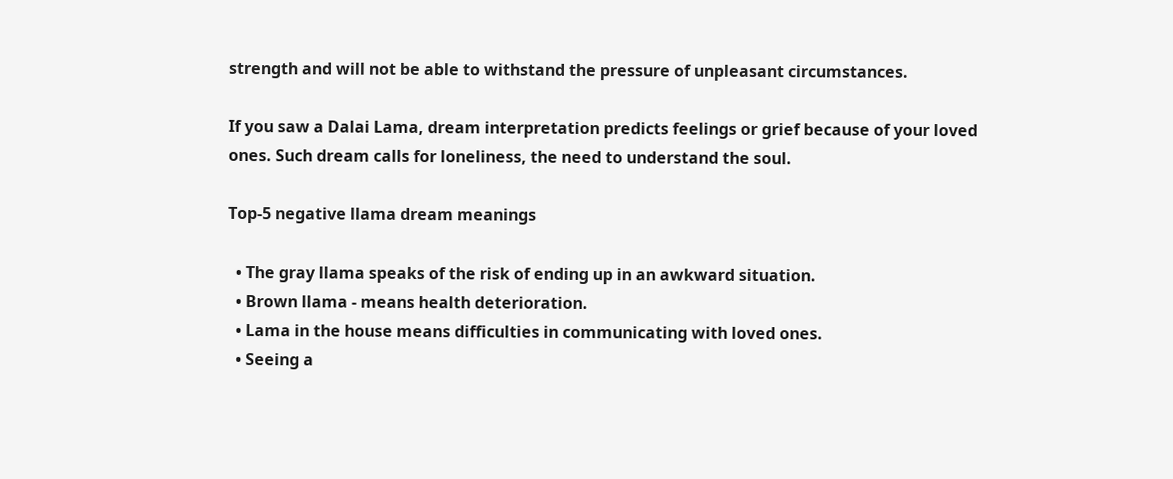strength and will not be able to withstand the pressure of unpleasant circumstances.

If you saw a Dalai Lama, dream interpretation predicts feelings or grief because of your loved ones. Such dream calls for loneliness, the need to understand the soul.

Top-5 negative llama dream meanings

  • The gray llama speaks of the risk of ending up in an awkward situation.
  • Brown llama - means health deterioration.
  • Lama in the house means difficulties in communicating with loved ones.
  • Seeing a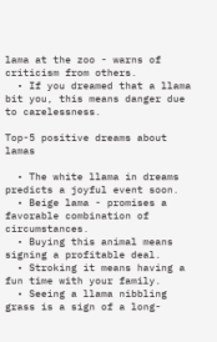lama at the zoo - warns of criticism from others.
  • If you dreamed that a llama bit you, this means danger due to carelessness.

Top-5 positive dreams about lamas

  • The white llama in dreams predicts a joyful event soon.
  • Beige lama - promises a favorable combination of circumstances.
  • Buying this animal means signing a profitable deal.
  • Stroking it means having a fun time with your family.
  • Seeing a llama nibbling grass is a sign of a long-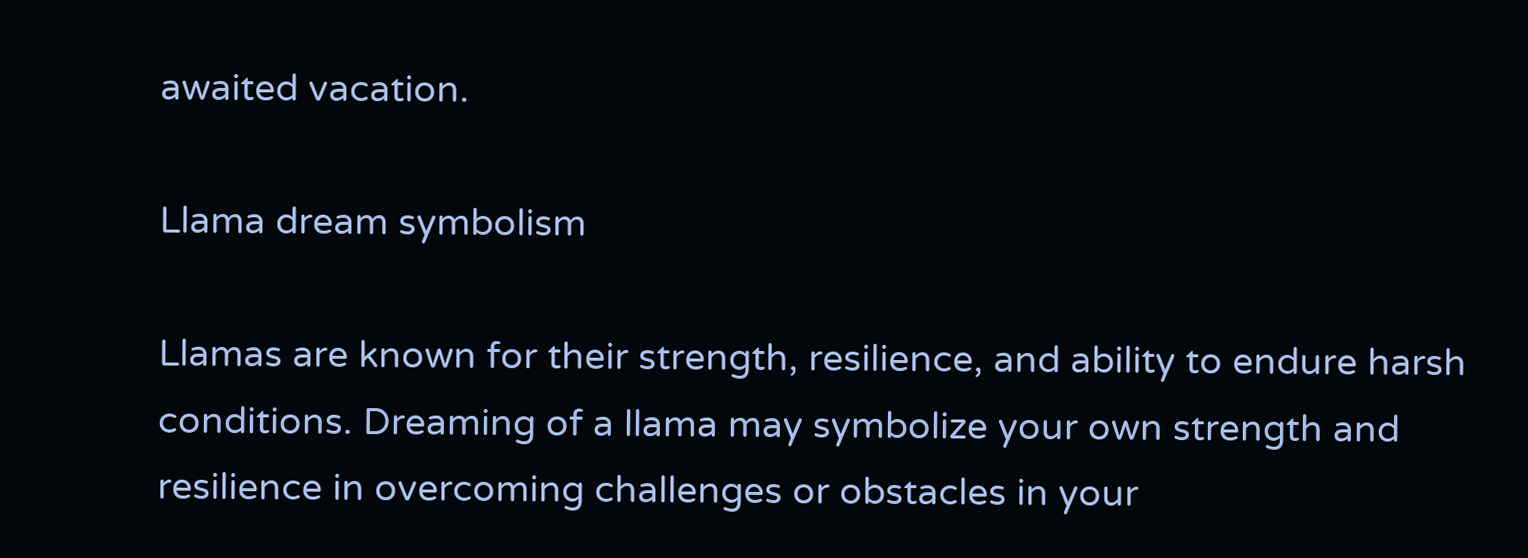awaited vacation.

Llama dream symbolism

Llamas are known for their strength, resilience, and ability to endure harsh conditions. Dreaming of a llama may symbolize your own strength and resilience in overcoming challenges or obstacles in your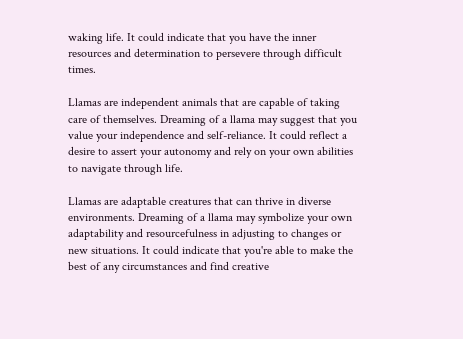waking life. It could indicate that you have the inner resources and determination to persevere through difficult times.

Llamas are independent animals that are capable of taking care of themselves. Dreaming of a llama may suggest that you value your independence and self-reliance. It could reflect a desire to assert your autonomy and rely on your own abilities to navigate through life.

Llamas are adaptable creatures that can thrive in diverse environments. Dreaming of a llama may symbolize your own adaptability and resourcefulness in adjusting to changes or new situations. It could indicate that you're able to make the best of any circumstances and find creative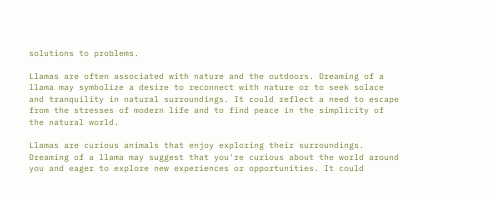solutions to problems.

Llamas are often associated with nature and the outdoors. Dreaming of a llama may symbolize a desire to reconnect with nature or to seek solace and tranquility in natural surroundings. It could reflect a need to escape from the stresses of modern life and to find peace in the simplicity of the natural world.

Llamas are curious animals that enjoy exploring their surroundings. Dreaming of a llama may suggest that you're curious about the world around you and eager to explore new experiences or opportunities. It could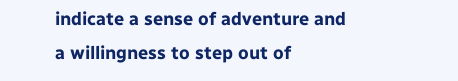indicate a sense of adventure and a willingness to step out of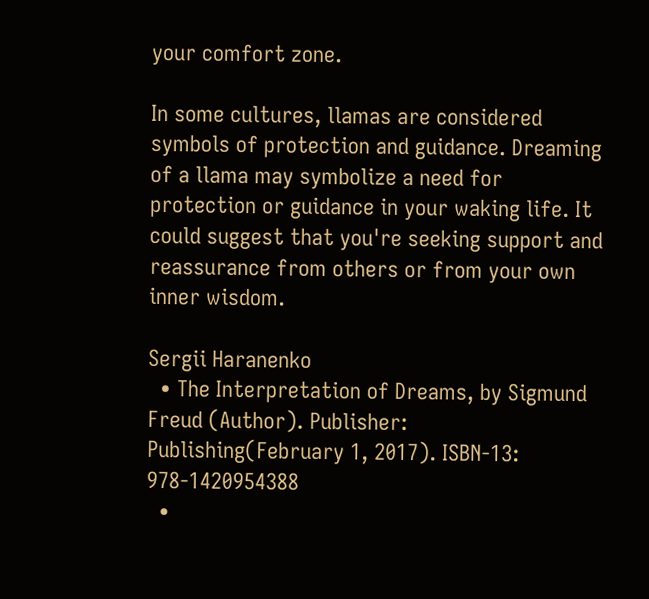your comfort zone.

In some cultures, llamas are considered symbols of protection and guidance. Dreaming of a llama may symbolize a need for protection or guidance in your waking life. It could suggest that you're seeking support and reassurance from others or from your own inner wisdom.

Sergii Haranenko
  • The Interpretation of Dreams, by Sigmund Freud (Author). Publisher: Publishing(February 1, 2017). ISBN-13: 978-1420954388
  •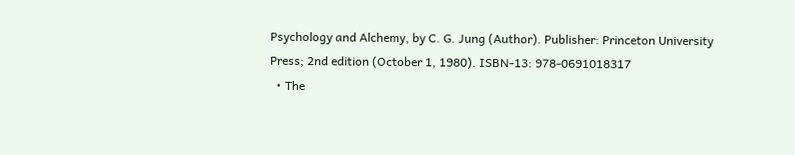Psychology and Alchemy, by C. G. Jung (Author). Publisher: Princeton University Press; 2nd edition (October 1, 1980). ISBN-13: 978-0691018317
  • The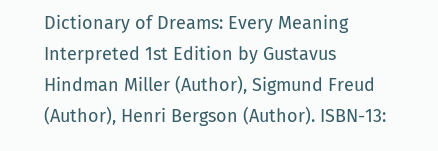Dictionary of Dreams: Every Meaning Interpreted 1st Edition by Gustavus Hindman Miller (Author), Sigmund Freud (Author), Henri Bergson (Author). ISBN-13: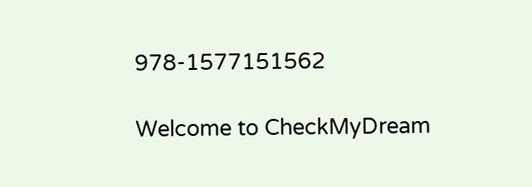978-1577151562

Welcome to CheckMyDream